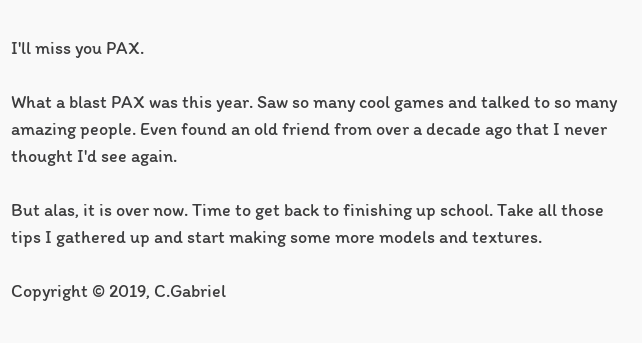I'll miss you PAX.

What a blast PAX was this year. Saw so many cool games and talked to so many amazing people. Even found an old friend from over a decade ago that I never thought I'd see again.

But alas, it is over now. Time to get back to finishing up school. Take all those tips I gathered up and start making some more models and textures.

Copyright © 2019, C.Gabriel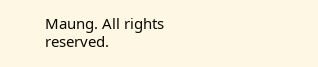Maung. All rights reserved.